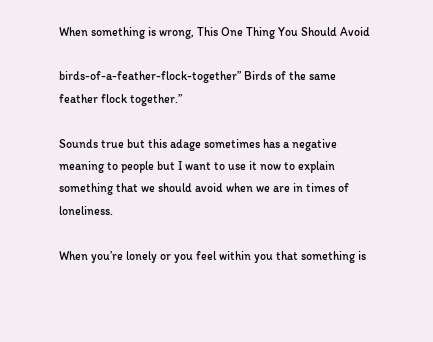When something is wrong, This One Thing You Should Avoid

birds-of-a-feather-flock-together” Birds of the same feather flock together.”

Sounds true but this adage sometimes has a negative meaning to people but I want to use it now to explain something that we should avoid when we are in times of loneliness.

When you’re lonely or you feel within you that something is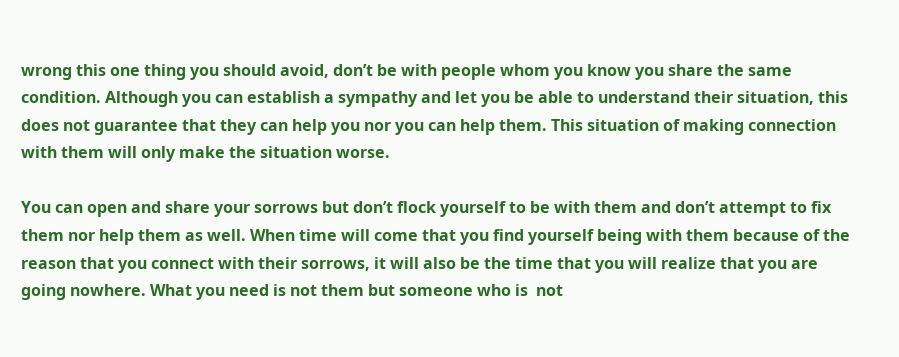wrong this one thing you should avoid, don’t be with people whom you know you share the same condition. Although you can establish a sympathy and let you be able to understand their situation, this does not guarantee that they can help you nor you can help them. This situation of making connection with them will only make the situation worse.

You can open and share your sorrows but don’t flock yourself to be with them and don’t attempt to fix them nor help them as well. When time will come that you find yourself being with them because of the reason that you connect with their sorrows, it will also be the time that you will realize that you are going nowhere. What you need is not them but someone who is  not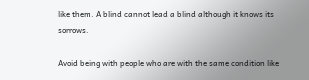like them. A blind cannot lead a blind although it knows its sorrows.

Avoid being with people who are with the same condition like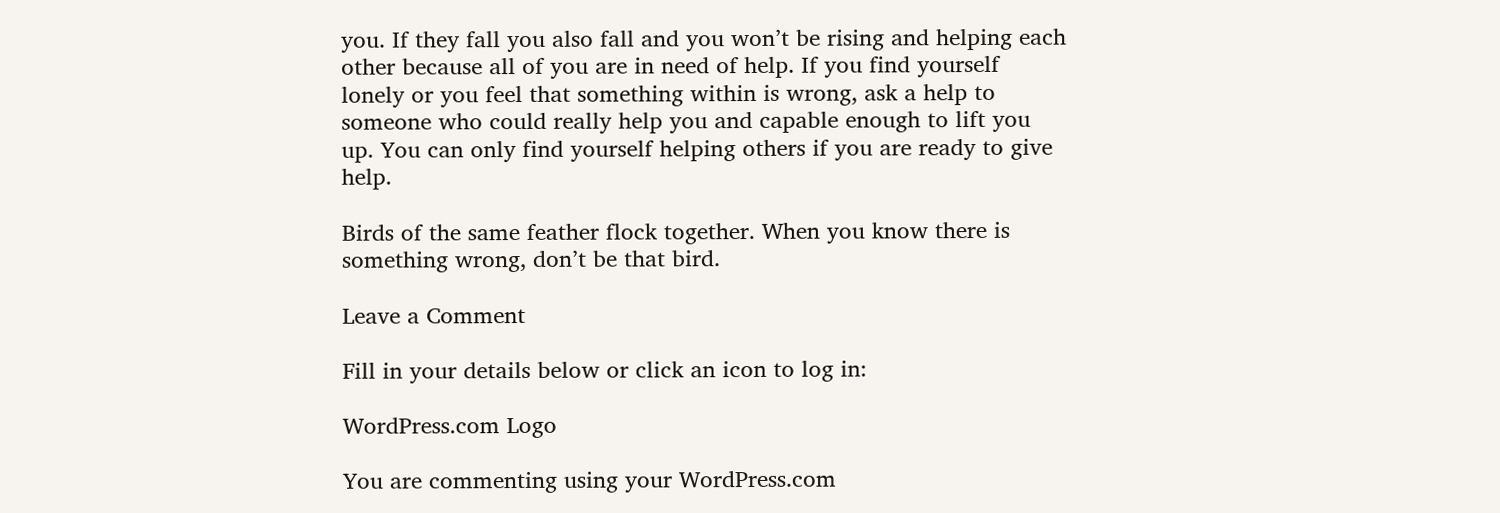you. If they fall you also fall and you won’t be rising and helping each other because all of you are in need of help. If you find yourself lonely or you feel that something within is wrong, ask a help to someone who could really help you and capable enough to lift you up. You can only find yourself helping others if you are ready to give help.

Birds of the same feather flock together. When you know there is something wrong, don’t be that bird.

Leave a Comment

Fill in your details below or click an icon to log in:

WordPress.com Logo

You are commenting using your WordPress.com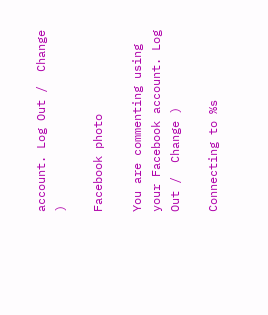account. Log Out /  Change )

Facebook photo

You are commenting using your Facebook account. Log Out /  Change )

Connecting to %s